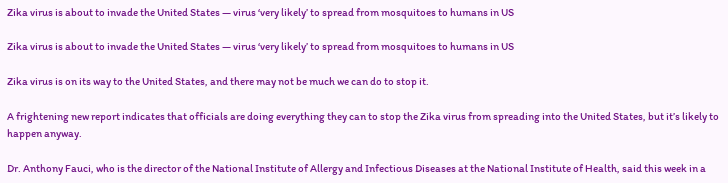Zika virus is about to invade the United States — virus ‘very likely’ to spread from mosquitoes to humans in US

Zika virus is about to invade the United States — virus ‘very likely’ to spread from mosquitoes to humans in US

Zika virus is on its way to the United States, and there may not be much we can do to stop it.

A frightening new report indicates that officials are doing everything they can to stop the Zika virus from spreading into the United States, but it’s likely to happen anyway.

Dr. Anthony Fauci, who is the director of the National Institute of Allergy and Infectious Diseases at the National Institute of Health, said this week in a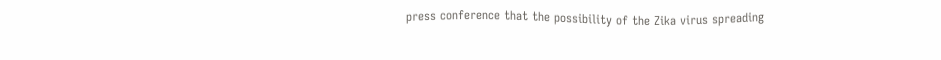press conference that the possibility of the Zika virus spreading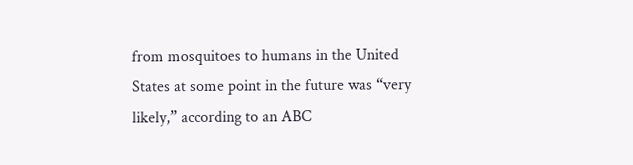from mosquitoes to humans in the United States at some point in the future was “very likely,” according to an ABC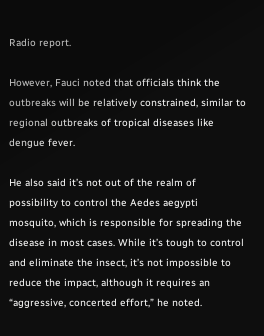Radio report.

However, Fauci noted that officials think the outbreaks will be relatively constrained, similar to regional outbreaks of tropical diseases like dengue fever.

He also said it’s not out of the realm of possibility to control the Aedes aegypti mosquito, which is responsible for spreading the disease in most cases. While it’s tough to control and eliminate the insect, it’s not impossible to reduce the impact, although it requires an “aggressive, concerted effort,” he noted.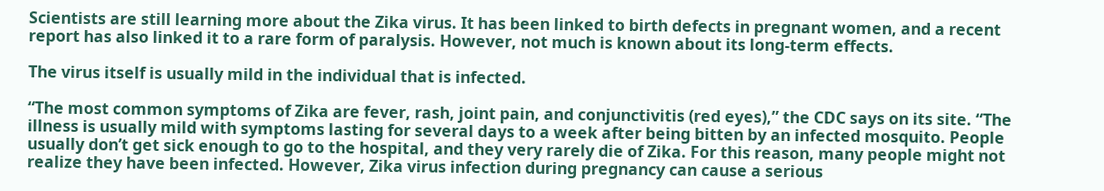Scientists are still learning more about the Zika virus. It has been linked to birth defects in pregnant women, and a recent report has also linked it to a rare form of paralysis. However, not much is known about its long-term effects.

The virus itself is usually mild in the individual that is infected.

“The most common symptoms of Zika are fever, rash, joint pain, and conjunctivitis (red eyes),” the CDC says on its site. “The illness is usually mild with symptoms lasting for several days to a week after being bitten by an infected mosquito. People usually don’t get sick enough to go to the hospital, and they very rarely die of Zika. For this reason, many people might not realize they have been infected. However, Zika virus infection during pregnancy can cause a serious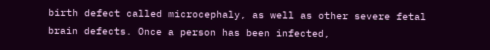birth defect called microcephaly, as well as other severe fetal brain defects. Once a person has been infected,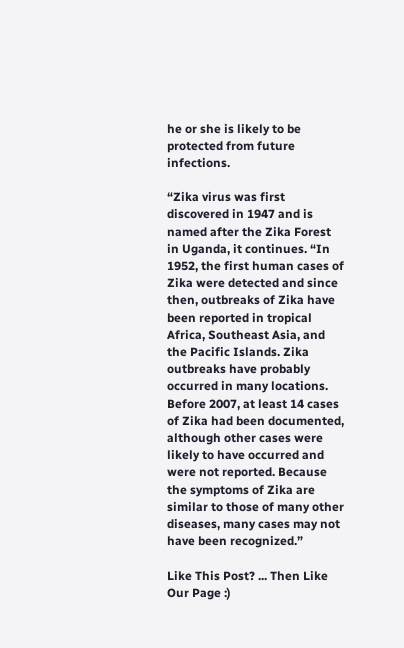he or she is likely to be protected from future infections.

“Zika virus was first discovered in 1947 and is named after the Zika Forest in Uganda, it continues. “In 1952, the first human cases of Zika were detected and since then, outbreaks of Zika have been reported in tropical Africa, Southeast Asia, and the Pacific Islands. Zika outbreaks have probably occurred in many locations. Before 2007, at least 14 cases of Zika had been documented, although other cases were likely to have occurred and were not reported. Because the symptoms of Zika are similar to those of many other diseases, many cases may not have been recognized.”

Like This Post? ... Then Like Our Page :)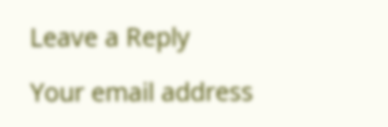Leave a Reply

Your email address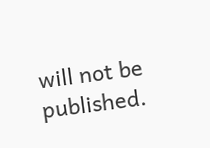will not be published.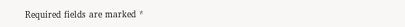Required fields are marked *